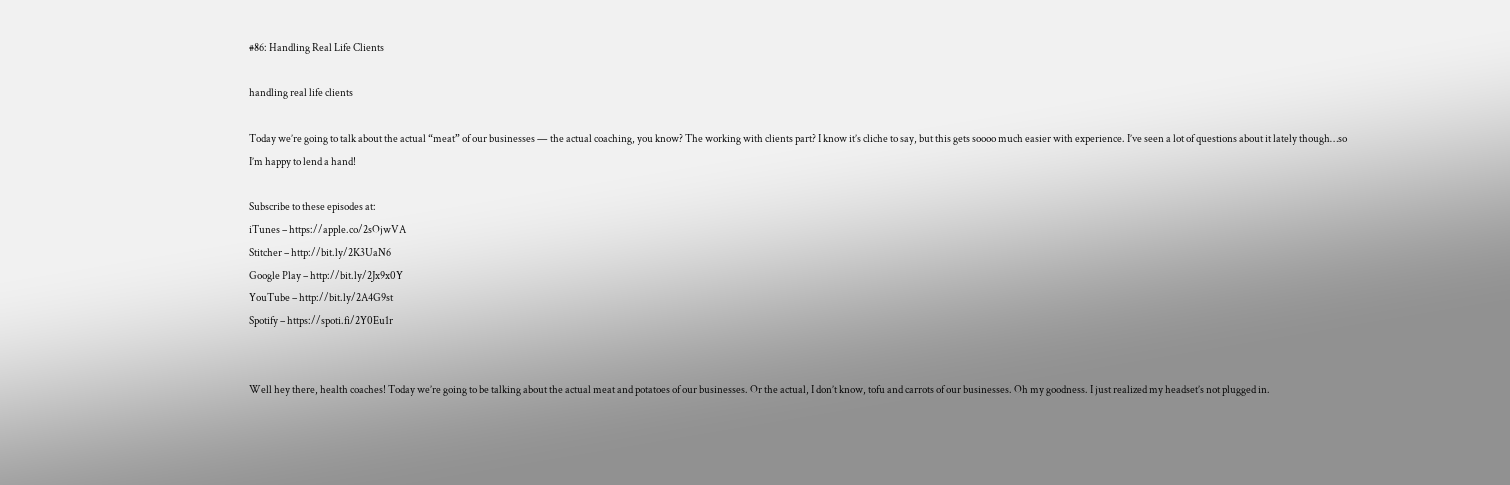#86: Handling Real Life Clients

handling real life clients

Today we’re going to talk about the actual “meat” of our businesses — the actual coaching, you know? The working with clients part? I know it’s cliche to say, but this gets soooo much easier with experience. I’ve seen a lot of questions about it lately though…so I’m happy to lend a hand!

Subscribe to these episodes at:
iTunes – https://apple.co/2sOjwVA
Stitcher – http://bit.ly/2K3UaN6
Google Play – http://bit.ly/2Jx9x0Y
YouTube – http://bit.ly/2A4G9st
Spotify – https://spoti.fi/2Y0Eu1r


Well hey there, health coaches! Today we’re going to be talking about the actual meat and potatoes of our businesses. Or the actual, I don’t know, tofu and carrots of our businesses. Oh my goodness. I just realized my headset’s not plugged in.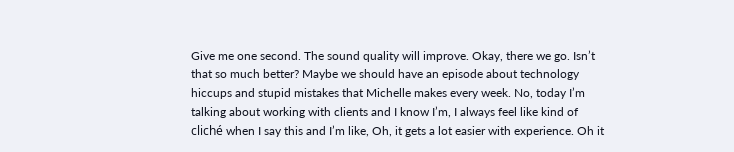Give me one second. The sound quality will improve. Okay, there we go. Isn’t that so much better? Maybe we should have an episode about technology hiccups and stupid mistakes that Michelle makes every week. No, today I’m talking about working with clients and I know I’m, I always feel like kind of cliché when I say this and I’m like, Oh, it gets a lot easier with experience. Oh it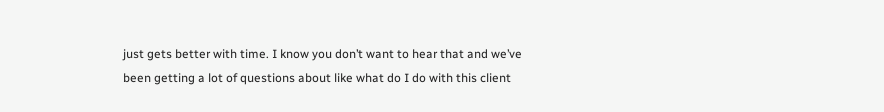just gets better with time. I know you don’t want to hear that and we’ve been getting a lot of questions about like what do I do with this client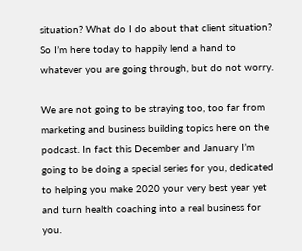situation? What do I do about that client situation? So I’m here today to happily lend a hand to whatever you are going through, but do not worry.

We are not going to be straying too, too far from marketing and business building topics here on the podcast. In fact this December and January I’m going to be doing a special series for you, dedicated to helping you make 2020 your very best year yet and turn health coaching into a real business for you.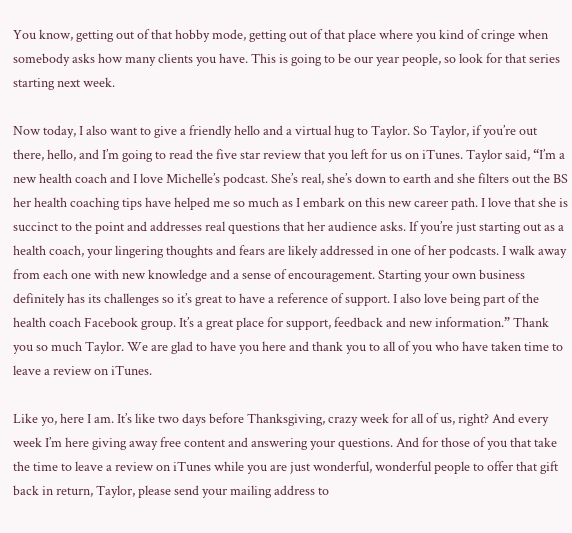You know, getting out of that hobby mode, getting out of that place where you kind of cringe when somebody asks how many clients you have. This is going to be our year people, so look for that series starting next week.

Now today, I also want to give a friendly hello and a virtual hug to Taylor. So Taylor, if you’re out there, hello, and I’m going to read the five star review that you left for us on iTunes. Taylor said, “I’m a new health coach and I love Michelle’s podcast. She’s real, she’s down to earth and she filters out the BS her health coaching tips have helped me so much as I embark on this new career path. I love that she is succinct to the point and addresses real questions that her audience asks. If you’re just starting out as a health coach, your lingering thoughts and fears are likely addressed in one of her podcasts. I walk away from each one with new knowledge and a sense of encouragement. Starting your own business definitely has its challenges so it’s great to have a reference of support. I also love being part of the health coach Facebook group. It’s a great place for support, feedback and new information.” Thank you so much Taylor. We are glad to have you here and thank you to all of you who have taken time to leave a review on iTunes.

Like yo, here I am. It’s like two days before Thanksgiving, crazy week for all of us, right? And every week I’m here giving away free content and answering your questions. And for those of you that take the time to leave a review on iTunes while you are just wonderful, wonderful people to offer that gift back in return, Taylor, please send your mailing address to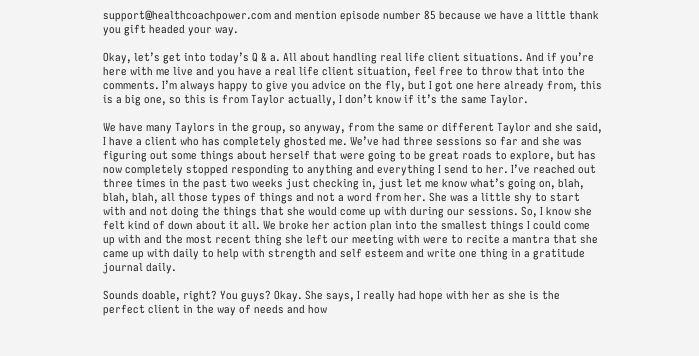support@healthcoachpower.com and mention episode number 85 because we have a little thank you gift headed your way.

Okay, let’s get into today’s Q & a. All about handling real life client situations. And if you’re here with me live and you have a real life client situation, feel free to throw that into the comments. I’m always happy to give you advice on the fly, but I got one here already from, this is a big one, so this is from Taylor actually, I don’t know if it’s the same Taylor.

We have many Taylors in the group, so anyway, from the same or different Taylor and she said, I have a client who has completely ghosted me. We’ve had three sessions so far and she was figuring out some things about herself that were going to be great roads to explore, but has now completely stopped responding to anything and everything I send to her. I’ve reached out three times in the past two weeks just checking in, just let me know what’s going on, blah, blah, blah, all those types of things and not a word from her. She was a little shy to start with and not doing the things that she would come up with during our sessions. So, I know she felt kind of down about it all. We broke her action plan into the smallest things I could come up with and the most recent thing she left our meeting with were to recite a mantra that she came up with daily to help with strength and self esteem and write one thing in a gratitude journal daily.

Sounds doable, right? You guys? Okay. She says, I really had hope with her as she is the perfect client in the way of needs and how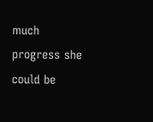much progress she could be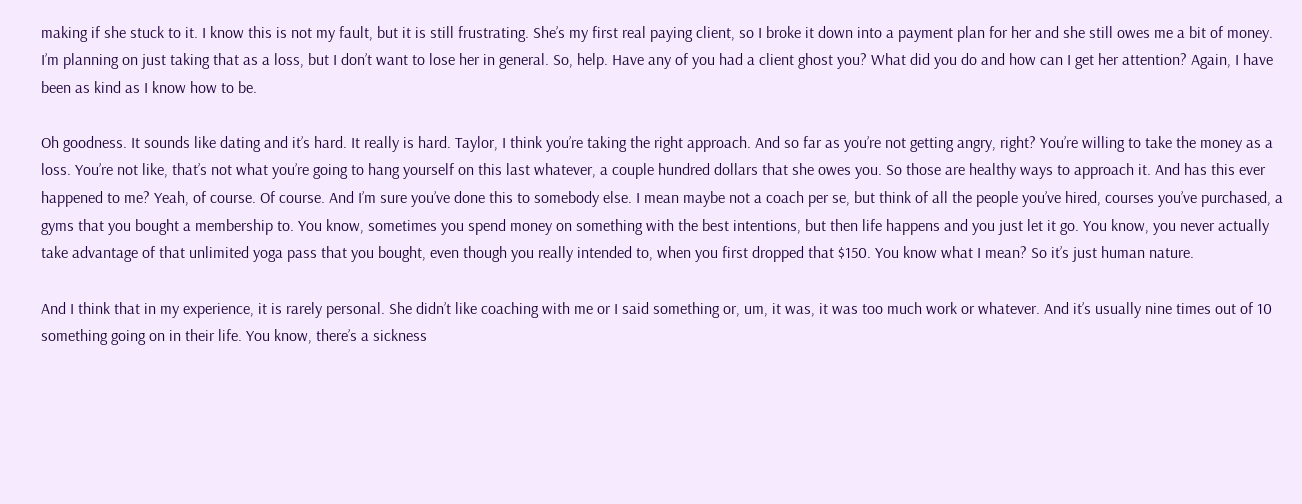making if she stuck to it. I know this is not my fault, but it is still frustrating. She’s my first real paying client, so I broke it down into a payment plan for her and she still owes me a bit of money. I’m planning on just taking that as a loss, but I don’t want to lose her in general. So, help. Have any of you had a client ghost you? What did you do and how can I get her attention? Again, I have been as kind as I know how to be.

Oh goodness. It sounds like dating and it’s hard. It really is hard. Taylor, I think you’re taking the right approach. And so far as you’re not getting angry, right? You’re willing to take the money as a loss. You’re not like, that’s not what you’re going to hang yourself on this last whatever, a couple hundred dollars that she owes you. So those are healthy ways to approach it. And has this ever happened to me? Yeah, of course. Of course. And I’m sure you’ve done this to somebody else. I mean maybe not a coach per se, but think of all the people you’ve hired, courses you’ve purchased, a gyms that you bought a membership to. You know, sometimes you spend money on something with the best intentions, but then life happens and you just let it go. You know, you never actually take advantage of that unlimited yoga pass that you bought, even though you really intended to, when you first dropped that $150. You know what I mean? So it’s just human nature.

And I think that in my experience, it is rarely personal. She didn’t like coaching with me or I said something or, um, it was, it was too much work or whatever. And it’s usually nine times out of 10 something going on in their life. You know, there’s a sickness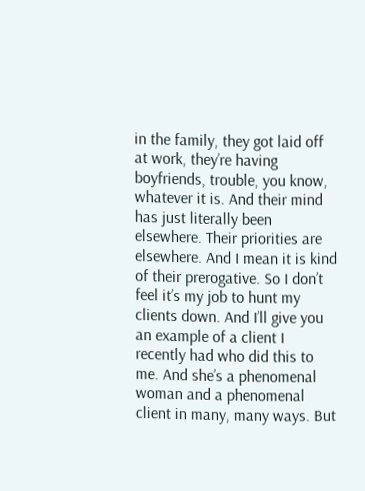in the family, they got laid off at work, they’re having boyfriends, trouble, you know, whatever it is. And their mind has just literally been elsewhere. Their priorities are elsewhere. And I mean it is kind of their prerogative. So I don’t feel it’s my job to hunt my clients down. And I’ll give you an example of a client I recently had who did this to me. And she’s a phenomenal woman and a phenomenal client in many, many ways. But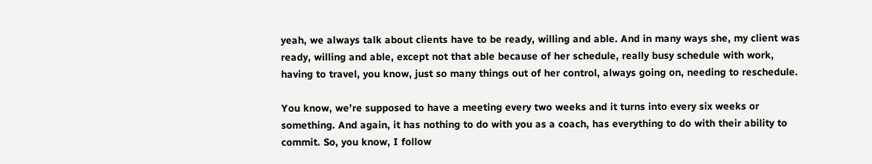yeah, we always talk about clients have to be ready, willing and able. And in many ways she, my client was ready, willing and able, except not that able because of her schedule, really busy schedule with work, having to travel, you know, just so many things out of her control, always going on, needing to reschedule.

You know, we’re supposed to have a meeting every two weeks and it turns into every six weeks or something. And again, it has nothing to do with you as a coach, has everything to do with their ability to commit. So, you know, I follow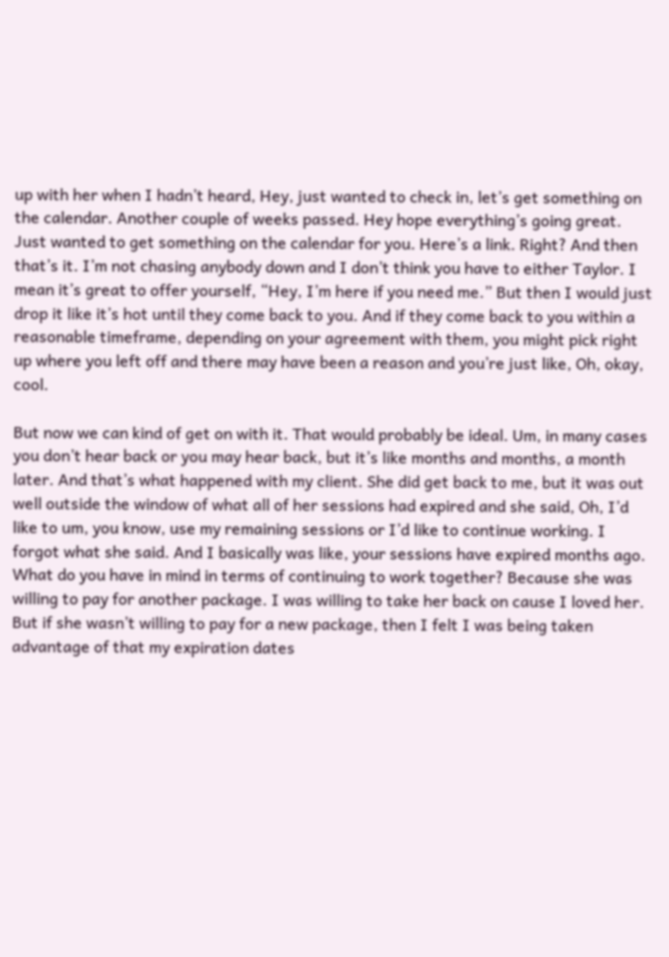up with her when I hadn’t heard, Hey, just wanted to check in, let’s get something on the calendar. Another couple of weeks passed. Hey hope everything’s going great. Just wanted to get something on the calendar for you. Here’s a link. Right? And then that’s it. I’m not chasing anybody down and I don’t think you have to either Taylor. I mean it’s great to offer yourself, “Hey, I’m here if you need me.” But then I would just drop it like it’s hot until they come back to you. And if they come back to you within a reasonable timeframe, depending on your agreement with them, you might pick right up where you left off and there may have been a reason and you’re just like, Oh, okay, cool.

But now we can kind of get on with it. That would probably be ideal. Um, in many cases you don’t hear back or you may hear back, but it’s like months and months, a month later. And that’s what happened with my client. She did get back to me, but it was out well outside the window of what all of her sessions had expired and she said, Oh, I’d like to um, you know, use my remaining sessions or I’d like to continue working. I forgot what she said. And I basically was like, your sessions have expired months ago. What do you have in mind in terms of continuing to work together? Because she was willing to pay for another package. I was willing to take her back on cause I loved her. But if she wasn’t willing to pay for a new package, then I felt I was being taken advantage of that my expiration dates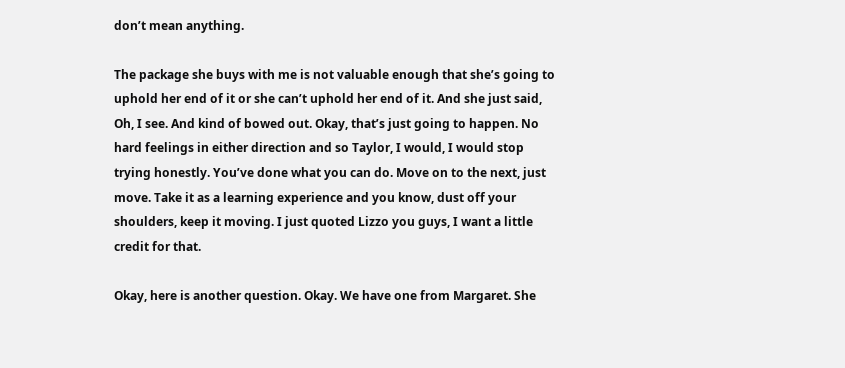don’t mean anything.

The package she buys with me is not valuable enough that she’s going to uphold her end of it or she can’t uphold her end of it. And she just said, Oh, I see. And kind of bowed out. Okay, that’s just going to happen. No hard feelings in either direction and so Taylor, I would, I would stop trying honestly. You’ve done what you can do. Move on to the next, just move. Take it as a learning experience and you know, dust off your shoulders, keep it moving. I just quoted Lizzo you guys, I want a little credit for that.

Okay, here is another question. Okay. We have one from Margaret. She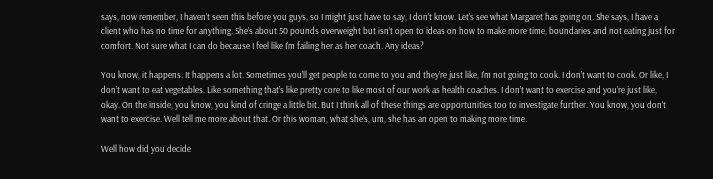says, now remember, I haven’t seen this before you guys, so I might just have to say, I don’t know. Let’s see what Margaret has going on. She says, I have a client who has no time for anything. She’s about 50 pounds overweight but isn’t open to ideas on how to make more time, boundaries and not eating just for comfort. Not sure what I can do because I feel like I’m failing her as her coach. Any ideas?

You know, it happens. It happens a lot. Sometimes you’ll get people to come to you and they’re just like, I’m not going to cook. I don’t want to cook. Or like, I don’t want to eat vegetables. Like something that’s like pretty core to like most of our work as health coaches. I don’t want to exercise and you’re just like, okay. On the inside, you know, you kind of cringe a little bit. But I think all of these things are opportunities too to investigate further. You know, you don’t want to exercise. Well tell me more about that. Or this woman, what she’s, um, she has an open to making more time.

Well how did you decide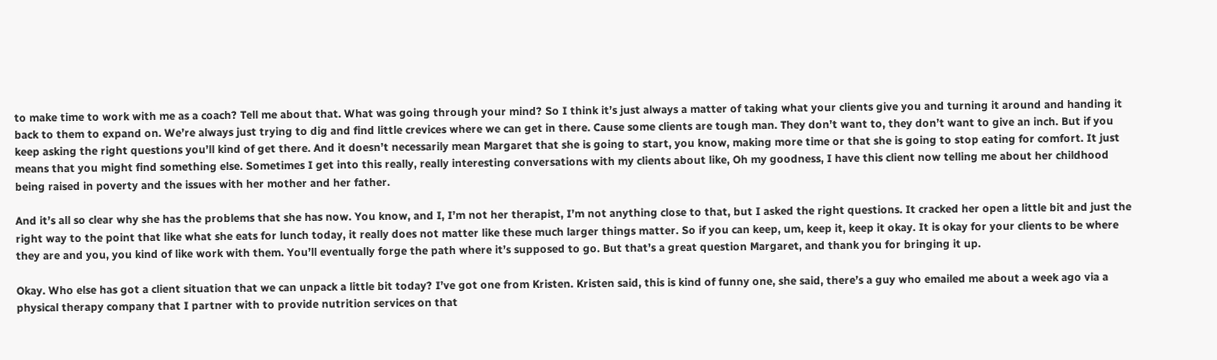to make time to work with me as a coach? Tell me about that. What was going through your mind? So I think it’s just always a matter of taking what your clients give you and turning it around and handing it back to them to expand on. We’re always just trying to dig and find little crevices where we can get in there. Cause some clients are tough man. They don’t want to, they don’t want to give an inch. But if you keep asking the right questions you’ll kind of get there. And it doesn’t necessarily mean Margaret that she is going to start, you know, making more time or that she is going to stop eating for comfort. It just means that you might find something else. Sometimes I get into this really, really interesting conversations with my clients about like, Oh my goodness, I have this client now telling me about her childhood being raised in poverty and the issues with her mother and her father.

And it’s all so clear why she has the problems that she has now. You know, and I, I’m not her therapist, I’m not anything close to that, but I asked the right questions. It cracked her open a little bit and just the right way to the point that like what she eats for lunch today, it really does not matter like these much larger things matter. So if you can keep, um, keep it, keep it okay. It is okay for your clients to be where they are and you, you kind of like work with them. You’ll eventually forge the path where it’s supposed to go. But that’s a great question Margaret, and thank you for bringing it up.

Okay. Who else has got a client situation that we can unpack a little bit today? I’ve got one from Kristen. Kristen said, this is kind of funny one, she said, there’s a guy who emailed me about a week ago via a physical therapy company that I partner with to provide nutrition services on that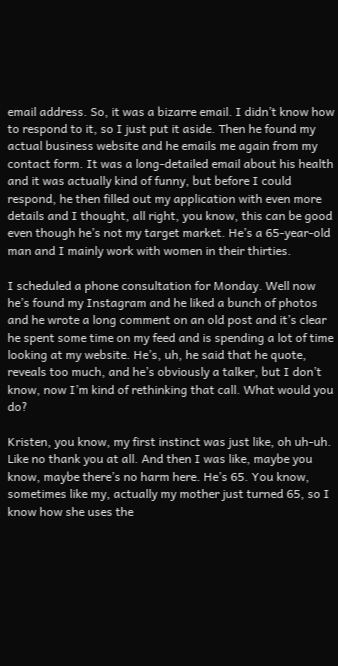email address. So, it was a bizarre email. I didn’t know how to respond to it, so I just put it aside. Then he found my actual business website and he emails me again from my contact form. It was a long-detailed email about his health and it was actually kind of funny, but before I could respond, he then filled out my application with even more details and I thought, all right, you know, this can be good even though he’s not my target market. He’s a 65-year-old man and I mainly work with women in their thirties.

I scheduled a phone consultation for Monday. Well now he’s found my Instagram and he liked a bunch of photos and he wrote a long comment on an old post and it’s clear he spent some time on my feed and is spending a lot of time looking at my website. He’s, uh, he said that he quote, reveals too much, and he’s obviously a talker, but I don’t know, now I’m kind of rethinking that call. What would you do?

Kristen, you know, my first instinct was just like, oh uh-uh. Like no thank you at all. And then I was like, maybe you know, maybe there’s no harm here. He’s 65. You know, sometimes like my, actually my mother just turned 65, so I know how she uses the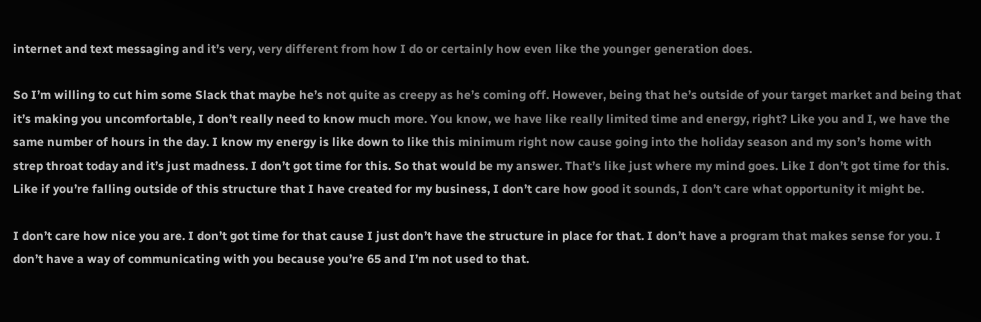internet and text messaging and it’s very, very different from how I do or certainly how even like the younger generation does.

So I’m willing to cut him some Slack that maybe he’s not quite as creepy as he’s coming off. However, being that he’s outside of your target market and being that it’s making you uncomfortable, I don’t really need to know much more. You know, we have like really limited time and energy, right? Like you and I, we have the same number of hours in the day. I know my energy is like down to like this minimum right now cause going into the holiday season and my son’s home with strep throat today and it’s just madness. I don’t got time for this. So that would be my answer. That’s like just where my mind goes. Like I don’t got time for this. Like if you’re falling outside of this structure that I have created for my business, I don’t care how good it sounds, I don’t care what opportunity it might be.

I don’t care how nice you are. I don’t got time for that cause I just don’t have the structure in place for that. I don’t have a program that makes sense for you. I don’t have a way of communicating with you because you’re 65 and I’m not used to that.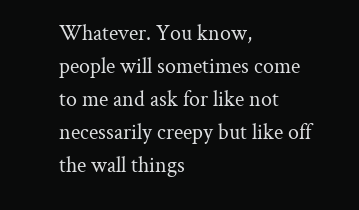Whatever. You know, people will sometimes come to me and ask for like not necessarily creepy but like off the wall things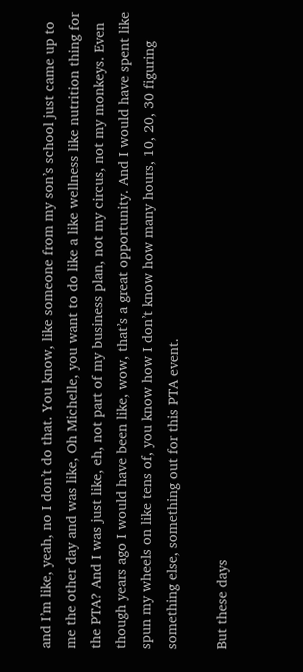and I’m like, yeah, no I don’t do that. You know, like someone from my son’s school just came up to me the other day and was like, Oh Michelle, you want to do like a like wellness like nutrition thing for the PTA? And I was just like, eh, not part of my business plan, not my circus, not my monkeys. Even though years ago I would have been like, wow, that’s a great opportunity. And I would have spent like spun my wheels on like tens of, you know how I don’t know how many hours, 10, 20, 30 figuring something else, something out for this PTA event.

But these days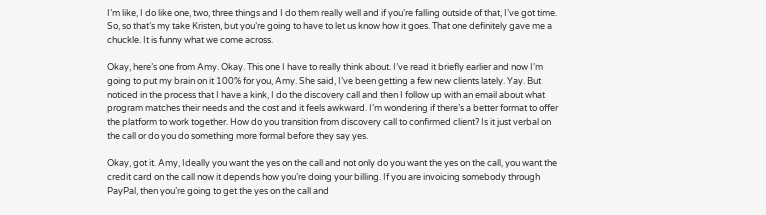I’m like, I do like one, two, three things and I do them really well and if you’re falling outside of that, I’ve got time. So, so that’s my take Kristen, but you’re going to have to let us know how it goes. That one definitely gave me a chuckle. It is funny what we come across.

Okay, here’s one from Amy. Okay. This one I have to really think about. I’ve read it briefly earlier and now I’m going to put my brain on it 100% for you, Amy. She said, I’ve been getting a few new clients lately. Yay. But noticed in the process that I have a kink, I do the discovery call and then I follow up with an email about what program matches their needs and the cost and it feels awkward. I’m wondering if there’s a better format to offer the platform to work together. How do you transition from discovery call to confirmed client? Is it just verbal on the call or do you do something more formal before they say yes.

Okay, got it. Amy, Ideally you want the yes on the call and not only do you want the yes on the call, you want the credit card on the call now it depends how you’re doing your billing. If you are invoicing somebody through PayPal, then you’re going to get the yes on the call and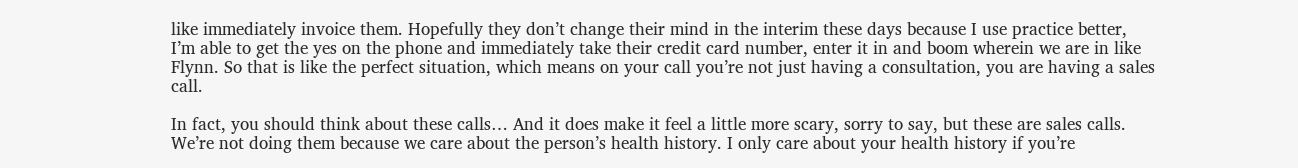like immediately invoice them. Hopefully they don’t change their mind in the interim these days because I use practice better, I’m able to get the yes on the phone and immediately take their credit card number, enter it in and boom wherein we are in like Flynn. So that is like the perfect situation, which means on your call you’re not just having a consultation, you are having a sales call.

In fact, you should think about these calls… And it does make it feel a little more scary, sorry to say, but these are sales calls. We’re not doing them because we care about the person’s health history. I only care about your health history if you’re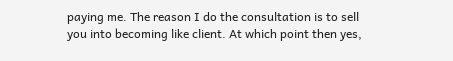paying me. The reason I do the consultation is to sell you into becoming like client. At which point then yes,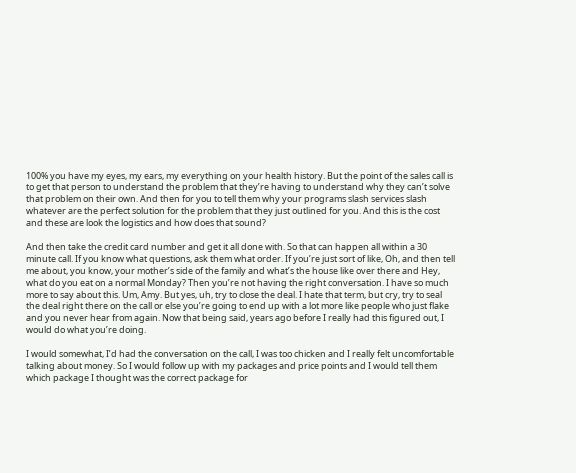100% you have my eyes, my ears, my everything on your health history. But the point of the sales call is to get that person to understand the problem that they’re having to understand why they can’t solve that problem on their own. And then for you to tell them why your programs slash services slash whatever are the perfect solution for the problem that they just outlined for you. And this is the cost and these are look the logistics and how does that sound?

And then take the credit card number and get it all done with. So that can happen all within a 30 minute call. If you know what questions, ask them what order. If you’re just sort of like, Oh, and then tell me about, you know, your mother’s side of the family and what’s the house like over there and Hey, what do you eat on a normal Monday? Then you’re not having the right conversation. I have so much more to say about this. Um, Amy. But yes, uh, try to close the deal. I hate that term, but cry, try to seal the deal right there on the call or else you’re going to end up with a lot more like people who just flake and you never hear from again. Now that being said, years ago before I really had this figured out, I would do what you’re doing.

I would somewhat, I’d had the conversation on the call, I was too chicken and I really felt uncomfortable talking about money. So I would follow up with my packages and price points and I would tell them which package I thought was the correct package for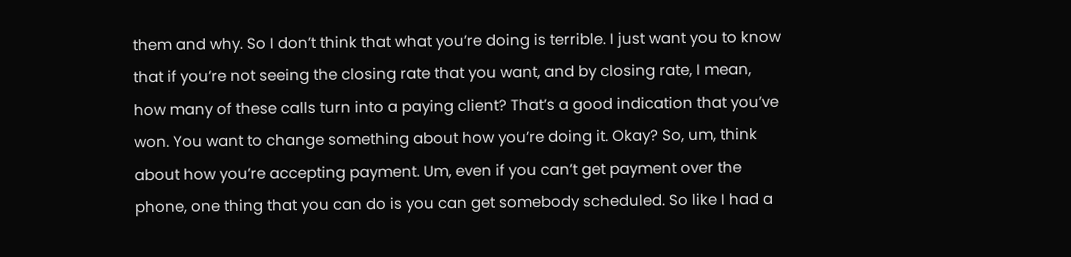them and why. So I don’t think that what you’re doing is terrible. I just want you to know that if you’re not seeing the closing rate that you want, and by closing rate, I mean, how many of these calls turn into a paying client? That’s a good indication that you’ve won. You want to change something about how you’re doing it. Okay? So, um, think about how you’re accepting payment. Um, even if you can’t get payment over the phone, one thing that you can do is you can get somebody scheduled. So like I had a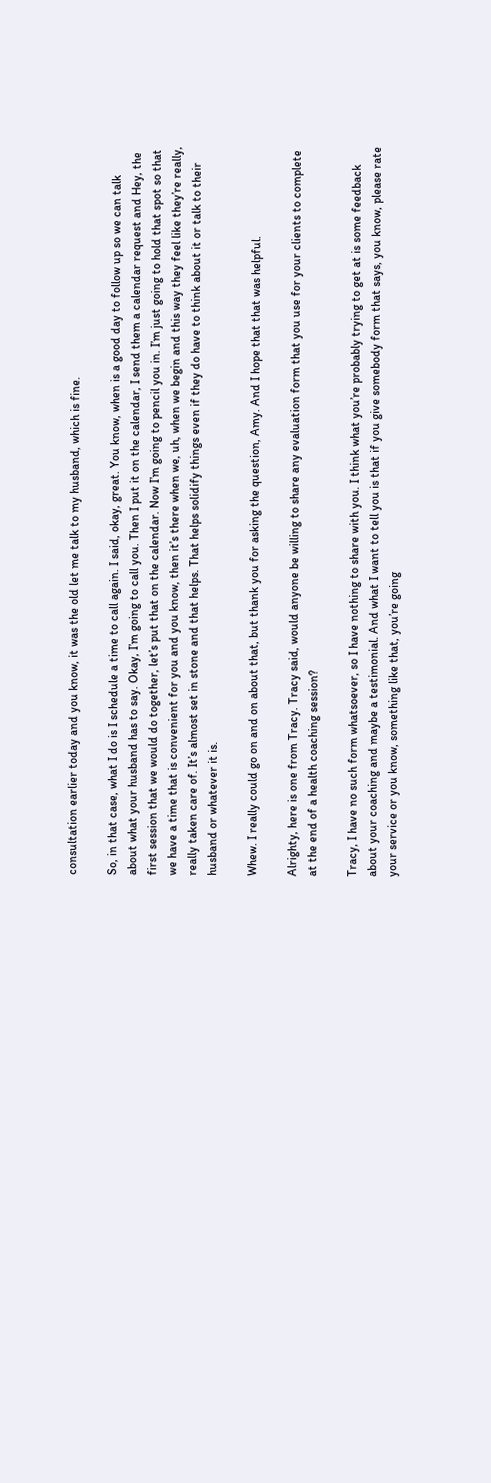consultation earlier today and you know, it was the old let me talk to my husband, which is fine.

So, in that case, what I do is I schedule a time to call again. I said, okay, great. You know, when is a good day to follow up so we can talk about what your husband has to say. Okay, I’m going to call you. Then I put it on the calendar, I send them a calendar request and Hey, the first session that we would do together, let’s put that on the calendar. Now I’m going to pencil you in. I’m just going to hold that spot so that we have a time that is convenient for you and you know, then it’s there when we, uh, when we begin and this way they feel like they’re really, really taken care of. It’s almost set in stone and that helps. That helps solidify things even if they do have to think about it or talk to their husband or whatever it is.

Whew. I really could go on and on about that, but thank you for asking the question, Amy. And I hope that that was helpful.

Alrighty, here is one from Tracy. Tracy said, would anyone be willing to share any evaluation form that you use for your clients to complete at the end of a health coaching session?

Tracy, I have no such form whatsoever, so I have nothing to share with you. I think what you’re probably trying to get at is some feedback about your coaching and maybe a testimonial. And what I want to tell you is that if you give somebody form that says, you know, please rate your service or you know, something like that, you’re going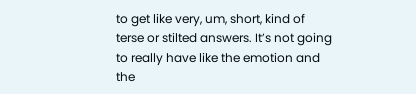to get like very, um, short, kind of terse or stilted answers. It’s not going to really have like the emotion and the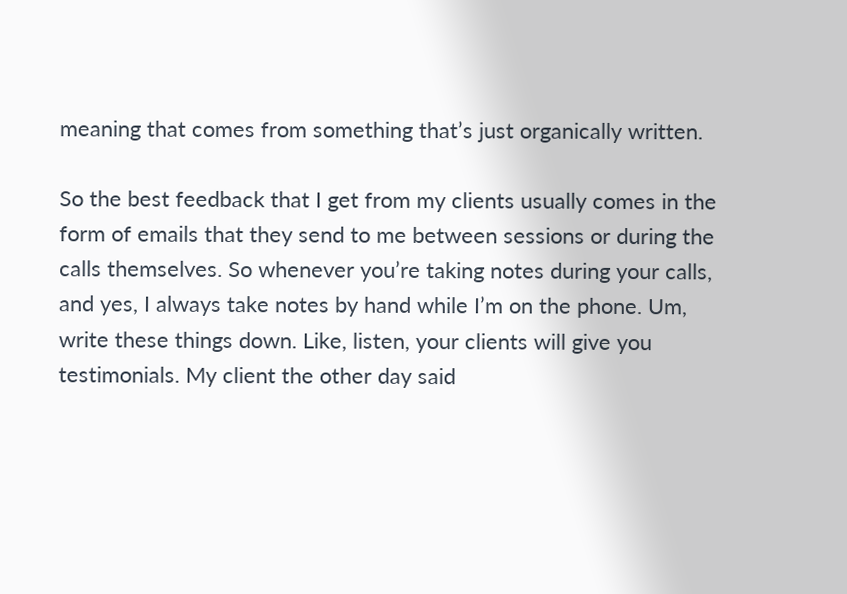meaning that comes from something that’s just organically written.

So the best feedback that I get from my clients usually comes in the form of emails that they send to me between sessions or during the calls themselves. So whenever you’re taking notes during your calls, and yes, I always take notes by hand while I’m on the phone. Um, write these things down. Like, listen, your clients will give you testimonials. My client the other day said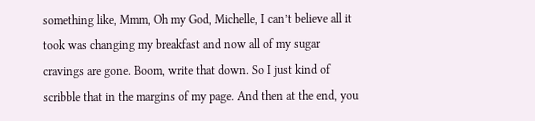something like, Mmm, Oh my God, Michelle, I can’t believe all it took was changing my breakfast and now all of my sugar cravings are gone. Boom, write that down. So I just kind of scribble that in the margins of my page. And then at the end, you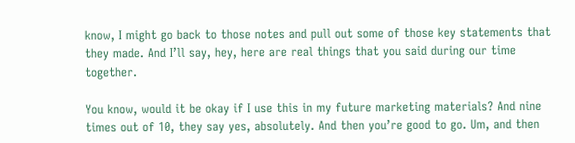know, I might go back to those notes and pull out some of those key statements that they made. And I’ll say, hey, here are real things that you said during our time together.

You know, would it be okay if I use this in my future marketing materials? And nine times out of 10, they say yes, absolutely. And then you’re good to go. Um, and then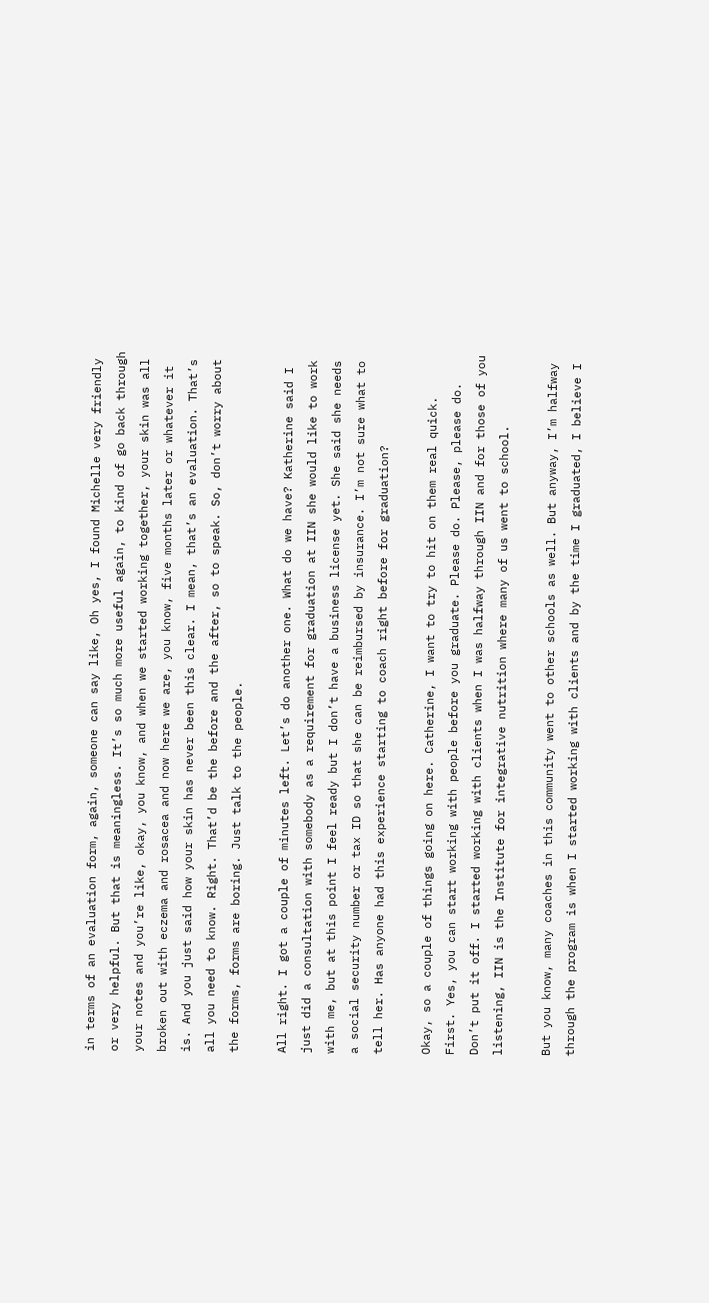in terms of an evaluation form, again, someone can say like, Oh yes, I found Michelle very friendly or very helpful. But that is meaningless. It’s so much more useful again, to kind of go back through your notes and you’re like, okay, you know, and when we started working together, your skin was all broken out with eczema and rosacea and now here we are, you know, five months later or whatever it is. And you just said how your skin has never been this clear. I mean, that’s an evaluation. That’s all you need to know. Right. That’d be the before and the after, so to speak. So, don’t worry about the forms, forms are boring. Just talk to the people.

All right. I got a couple of minutes left. Let’s do another one. What do we have? Katherine said I just did a consultation with somebody as a requirement for graduation at IIN she would like to work with me, but at this point I feel ready but I don’t have a business license yet. She said she needs a social security number or tax ID so that she can be reimbursed by insurance. I’m not sure what to tell her. Has anyone had this experience starting to coach right before for graduation?

Okay, so a couple of things going on here. Catherine, I want to try to hit on them real quick. First. Yes, you can start working with people before you graduate. Please do. Please, please do. Don’t put it off. I started working with clients when I was halfway through IIN and for those of you listening, IIN is the Institute for integrative nutrition where many of us went to school.

But you know, many coaches in this community went to other schools as well. But anyway, I’m halfway through the program is when I started working with clients and by the time I graduated, I believe I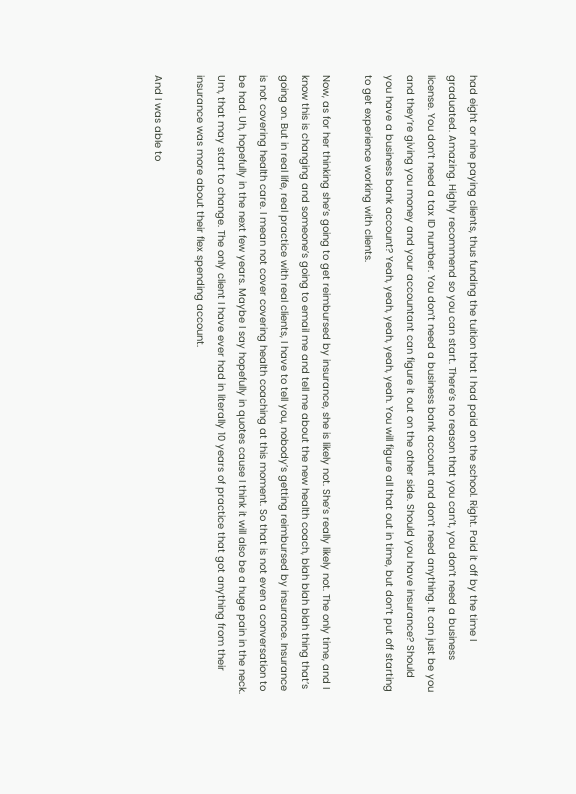had eight or nine paying clients, thus funding the tuition that I had paid on the school. Right. Paid it off by the time I graduated. Amazing. Highly recommend so you can start. There’s no reason that you can’t, you don’t need a business license. You don’t need a tax ID number. You don’t need a business bank account and don’t need anything. It can just be you and they’re giving you money and your accountant can figure it out on the other side. Should you have insurance? Should you have a business bank account? Yeah, yeah, yeah, yeah, yeah. You will figure all that out in time, but don’t put off starting to get experience working with clients.

Now, as for her thinking she’s going to get reimbursed by insurance, she is likely not. She’s really likely not. The only time, and I know this is changing and someone’s going to email me and tell me about the new health coach, blah blah blah thing that’s going on. But in real life, real practice with real clients, I have to tell you, nobody’s getting reimbursed by insurance. Insurance is not covering health care. I mean not cover covering health coaching at this moment. So that is not even a conversation to be had. Uh, hopefully in the next few years. Maybe I say hopefully in quotes cause I think it will also be a huge pain in the neck. Um, that may start to change. The only client I have ever had in literally 10 years of practice that got anything from their insurance was more about their flex spending account.

And I was able to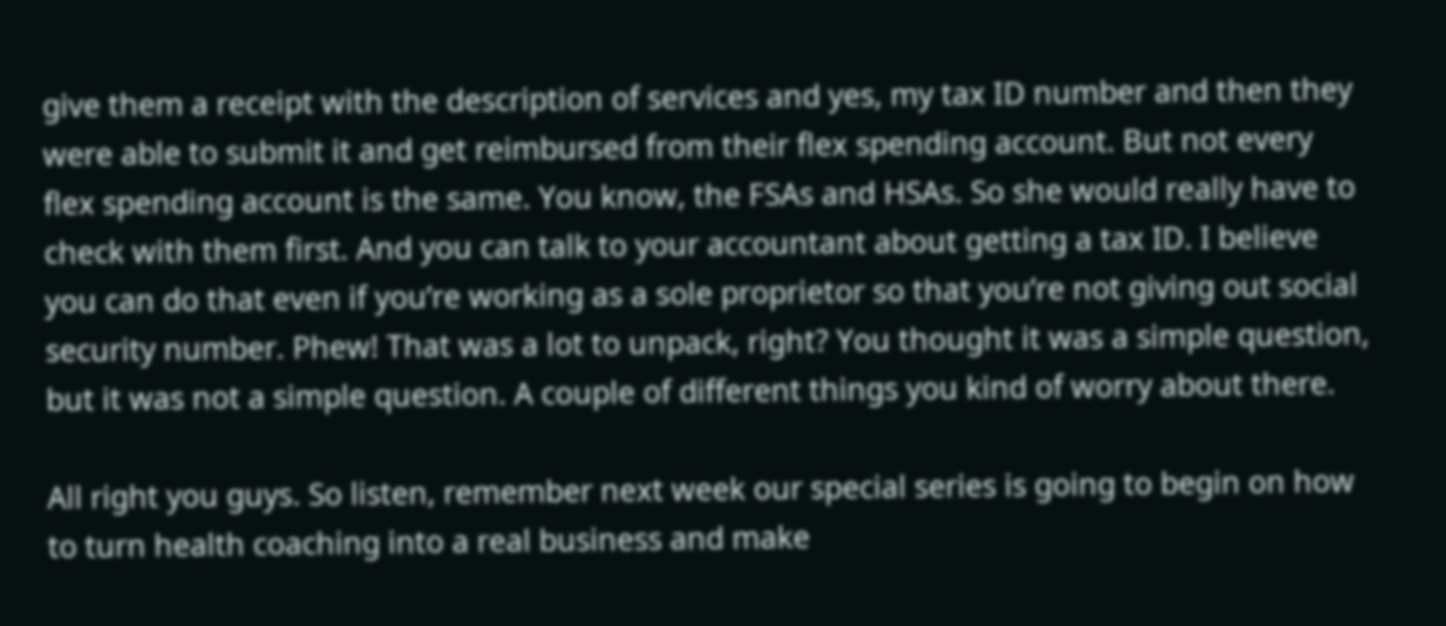give them a receipt with the description of services and yes, my tax ID number and then they were able to submit it and get reimbursed from their flex spending account. But not every flex spending account is the same. You know, the FSAs and HSAs. So she would really have to check with them first. And you can talk to your accountant about getting a tax ID. I believe you can do that even if you’re working as a sole proprietor so that you’re not giving out social security number. Phew! That was a lot to unpack, right? You thought it was a simple question, but it was not a simple question. A couple of different things you kind of worry about there.

All right you guys. So listen, remember next week our special series is going to begin on how to turn health coaching into a real business and make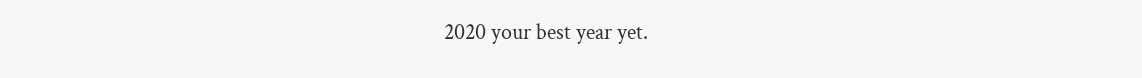2020 your best year yet.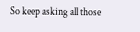So keep asking all those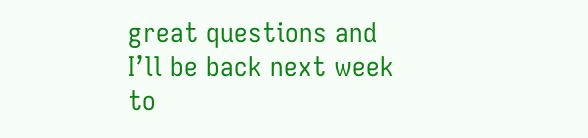great questions and I’ll be back next week to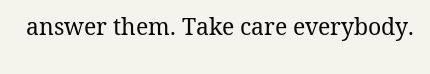answer them. Take care everybody.